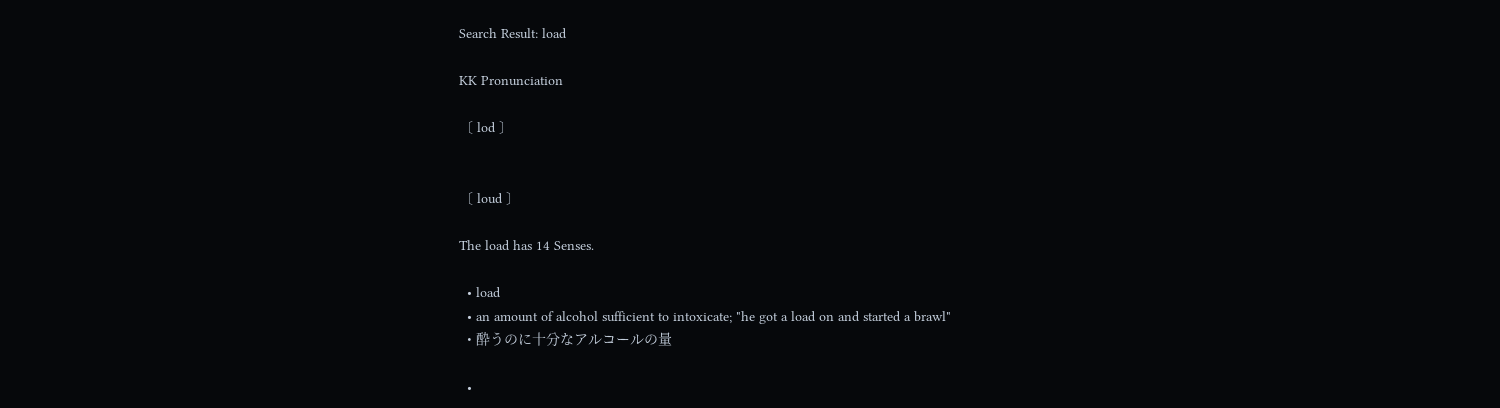Search Result: load

KK Pronunciation

〔 lod 〕


〔 loud 〕

The load has 14 Senses.

  • load
  • an amount of alcohol sufficient to intoxicate; "he got a load on and started a brawl"
  • 酔うのに十分なアルコールの量

  •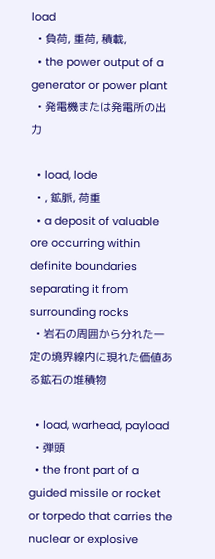load
  • 負荷, 重荷, 積載,
  • the power output of a generator or power plant
  • 発電機または発電所の出力

  • load, lode
  • , 鉱脈, 荷重
  • a deposit of valuable ore occurring within definite boundaries separating it from surrounding rocks
  • 岩石の周囲から分れた一定の境界線内に現れた価値ある鉱石の堆積物

  • load, warhead, payload
  • 弾頭
  • the front part of a guided missile or rocket or torpedo that carries the nuclear or explosive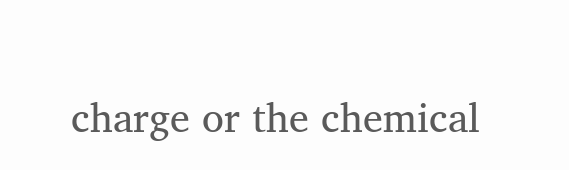charge or the chemical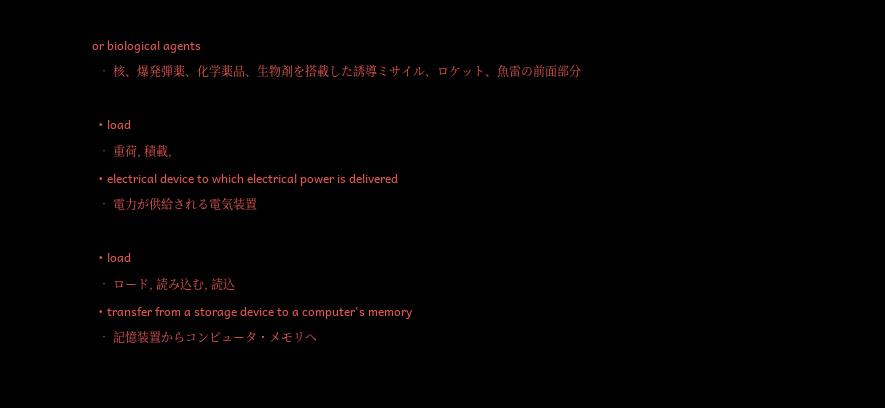or biological agents
  • 核、爆発弾薬、化学薬品、生物剤を搭載した誘導ミサイル、ロケット、魚雷の前面部分

  • load
  • 重荷, 積載,
  • electrical device to which electrical power is delivered
  • 電力が供給される電気装置

  • load
  • ロード, 読み込む, 読込
  • transfer from a storage device to a computer's memory
  • 記憶装置からコンピュータ・メモリへ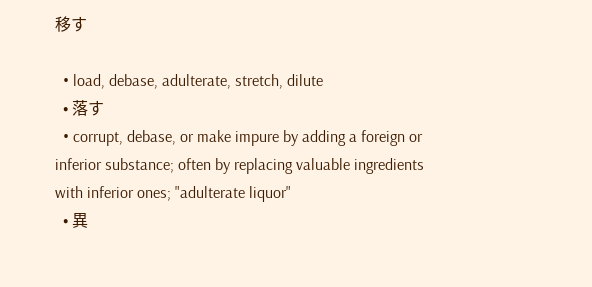移す

  • load, debase, adulterate, stretch, dilute
  • 落す
  • corrupt, debase, or make impure by adding a foreign or inferior substance; often by replacing valuable ingredients with inferior ones; "adulterate liquor"
  • 異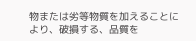物または劣等物質を加えることにより、破損する、品質を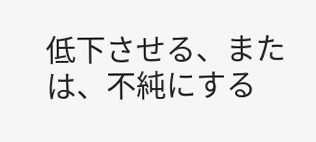低下させる、または、不純にする